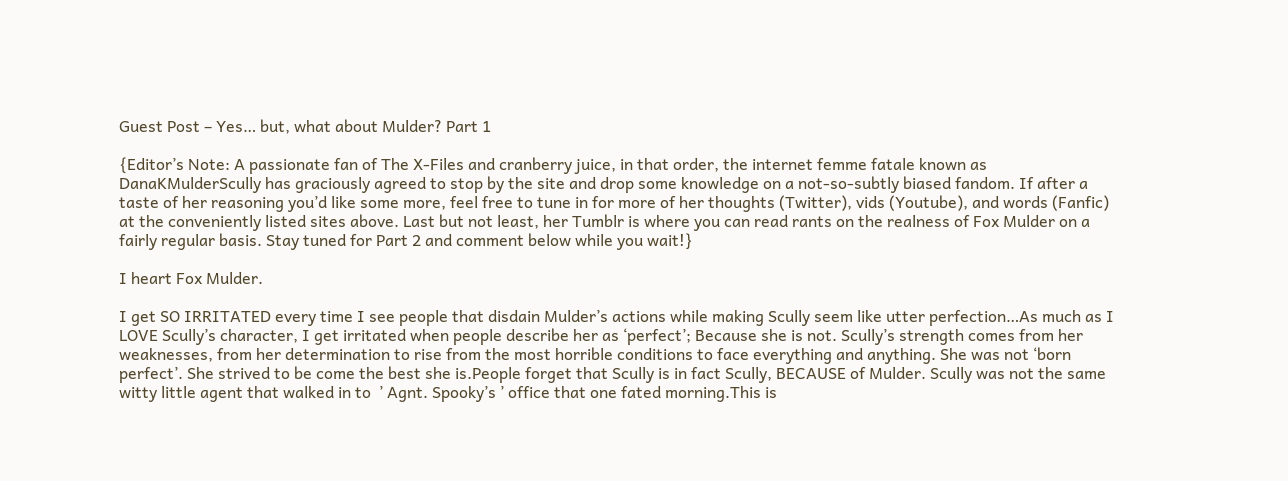Guest Post – Yes… but, what about Mulder? Part 1

{Editor’s Note: A passionate fan of The X-Files and cranberry juice, in that order, the internet femme fatale known as DanaKMulderScully has graciously agreed to stop by the site and drop some knowledge on a not-so-subtly biased fandom. If after a taste of her reasoning you’d like some more, feel free to tune in for more of her thoughts (Twitter), vids (Youtube), and words (Fanfic) at the conveniently listed sites above. Last but not least, her Tumblr is where you can read rants on the realness of Fox Mulder on a fairly regular basis. Stay tuned for Part 2 and comment below while you wait!}

I heart Fox Mulder.

I get SO IRRITATED every time I see people that disdain Mulder’s actions while making Scully seem like utter perfection…As much as I LOVE Scully’s character, I get irritated when people describe her as ‘perfect’; Because she is not. Scully’s strength comes from her weaknesses, from her determination to rise from the most horrible conditions to face everything and anything. She was not ‘born perfect’. She strived to be come the best she is.People forget that Scully is in fact Scully, BECAUSE of Mulder. Scully was not the same witty little agent that walked in to  ’ Agnt. Spooky’s ’ office that one fated morning.This is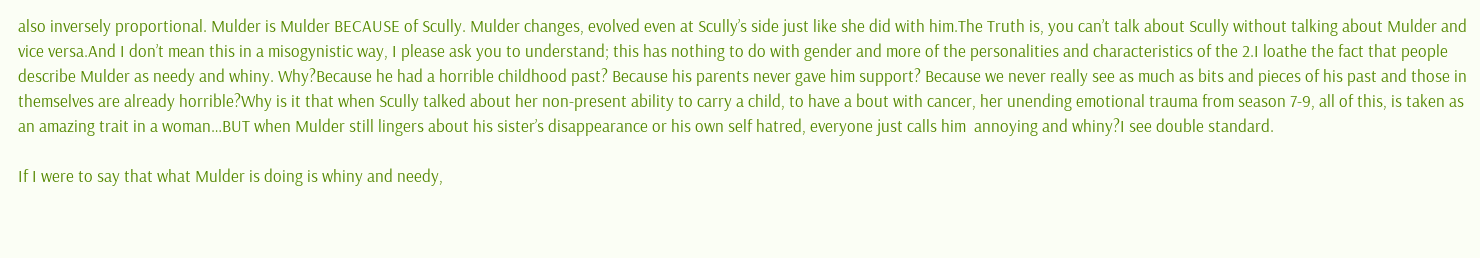also inversely proportional. Mulder is Mulder BECAUSE of Scully. Mulder changes, evolved even at Scully’s side just like she did with him.The Truth is, you can’t talk about Scully without talking about Mulder and vice versa.And I don’t mean this in a misogynistic way, I please ask you to understand; this has nothing to do with gender and more of the personalities and characteristics of the 2.I loathe the fact that people describe Mulder as needy and whiny. Why?Because he had a horrible childhood past? Because his parents never gave him support? Because we never really see as much as bits and pieces of his past and those in themselves are already horrible?Why is it that when Scully talked about her non-present ability to carry a child, to have a bout with cancer, her unending emotional trauma from season 7-9, all of this, is taken as an amazing trait in a woman…BUT when Mulder still lingers about his sister’s disappearance or his own self hatred, everyone just calls him  annoying and whiny?I see double standard.

If I were to say that what Mulder is doing is whiny and needy,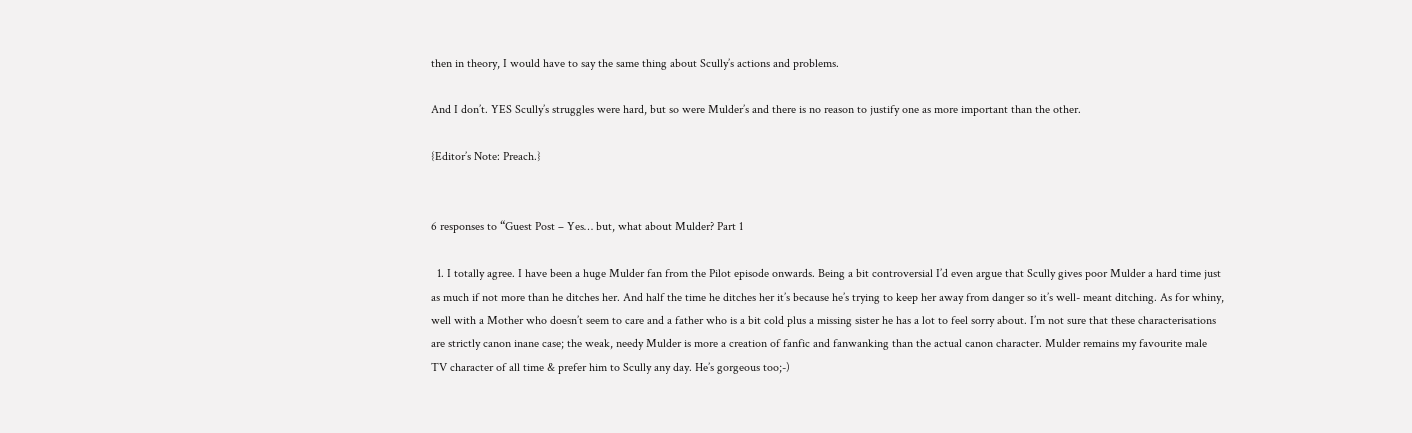then in theory, I would have to say the same thing about Scully’s actions and problems.

And I don’t. YES Scully’s struggles were hard, but so were Mulder’s and there is no reason to justify one as more important than the other.

{Editor’s Note: Preach.}


6 responses to “Guest Post – Yes… but, what about Mulder? Part 1

  1. I totally agree. I have been a huge Mulder fan from the Pilot episode onwards. Being a bit controversial I’d even argue that Scully gives poor Mulder a hard time just as much if not more than he ditches her. And half the time he ditches her it’s because he’s trying to keep her away from danger so it’s well- meant ditching. As for whiny, well with a Mother who doesn’t seem to care and a father who is a bit cold plus a missing sister he has a lot to feel sorry about. I’m not sure that these characterisations are strictly canon inane case; the weak, needy Mulder is more a creation of fanfic and fanwanking than the actual canon character. Mulder remains my favourite male TV character of all time & prefer him to Scully any day. He’s gorgeous too;-)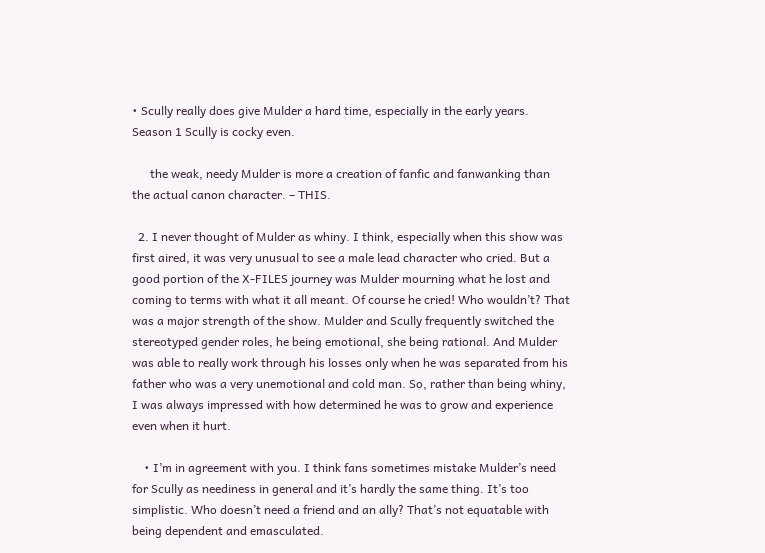• Scully really does give Mulder a hard time, especially in the early years. Season 1 Scully is cocky even.

      the weak, needy Mulder is more a creation of fanfic and fanwanking than the actual canon character. – THIS.

  2. I never thought of Mulder as whiny. I think, especially when this show was first aired, it was very unusual to see a male lead character who cried. But a good portion of the X-FILES journey was Mulder mourning what he lost and coming to terms with what it all meant. Of course he cried! Who wouldn’t? That was a major strength of the show. Mulder and Scully frequently switched the stereotyped gender roles, he being emotional, she being rational. And Mulder was able to really work through his losses only when he was separated from his father who was a very unemotional and cold man. So, rather than being whiny, I was always impressed with how determined he was to grow and experience even when it hurt.

    • I’m in agreement with you. I think fans sometimes mistake Mulder’s need for Scully as neediness in general and it’s hardly the same thing. It’s too simplistic. Who doesn’t need a friend and an ally? That’s not equatable with being dependent and emasculated.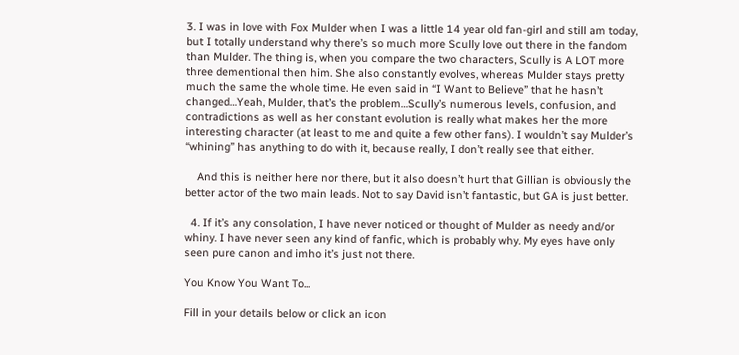3. I was in love with Fox Mulder when I was a little 14 year old fan-girl and still am today, but I totally understand why there’s so much more Scully love out there in the fandom than Mulder. The thing is, when you compare the two characters, Scully is A LOT more three dementional then him. She also constantly evolves, whereas Mulder stays pretty much the same the whole time. He even said in “I Want to Believe” that he hasn’t changed…Yeah, Mulder, that’s the problem…Scully’s numerous levels, confusion, and contradictions as well as her constant evolution is really what makes her the more interesting character (at least to me and quite a few other fans). I wouldn’t say Mulder’s “whining” has anything to do with it, because really, I don’t really see that either.

    And this is neither here nor there, but it also doesn’t hurt that Gillian is obviously the better actor of the two main leads. Not to say David isn’t fantastic, but GA is just better.

  4. If it’s any consolation, I have never noticed or thought of Mulder as needy and/or whiny. I have never seen any kind of fanfic, which is probably why. My eyes have only seen pure canon and imho it’s just not there.

You Know You Want To...

Fill in your details below or click an icon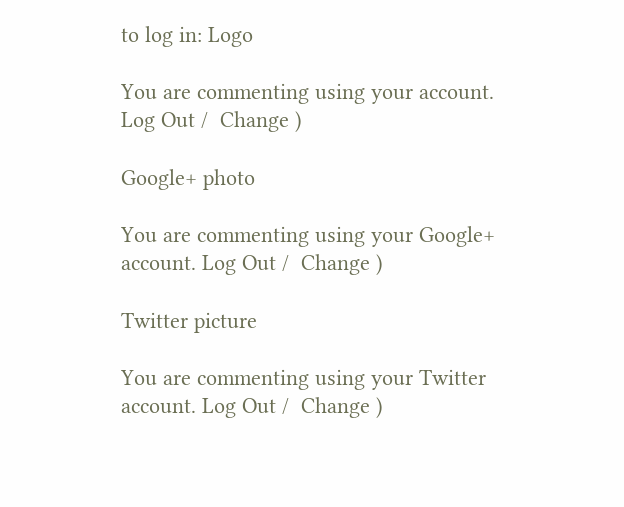to log in: Logo

You are commenting using your account. Log Out /  Change )

Google+ photo

You are commenting using your Google+ account. Log Out /  Change )

Twitter picture

You are commenting using your Twitter account. Log Out /  Change )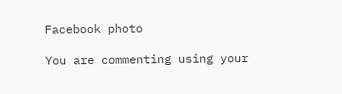Facebook photo

You are commenting using your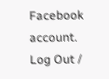Facebook account. Log Out /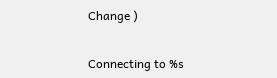Change )


Connecting to %s